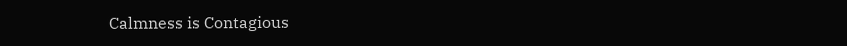Calmness is Contagious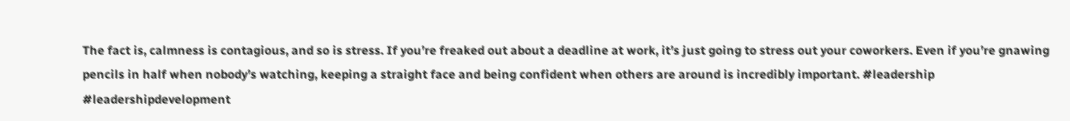The fact is, calmness is contagious, and so is stress. If you’re freaked out about a deadline at work, it’s just going to stress out your coworkers. Even if you’re gnawing pencils in half when nobody’s watching, keeping a straight face and being confident when others are around is incredibly important. #leadership #leadershipdevelopment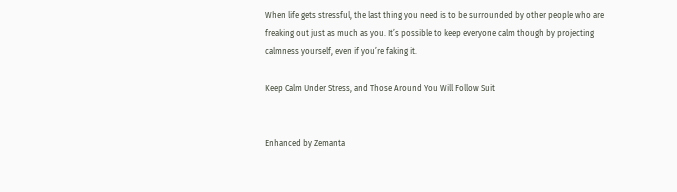When life gets stressful, the last thing you need is to be surrounded by other people who are freaking out just as much as you. It’s possible to keep everyone calm though by projecting calmness yourself, even if you’re faking it.

Keep Calm Under Stress, and Those Around You Will Follow Suit


Enhanced by Zemanta